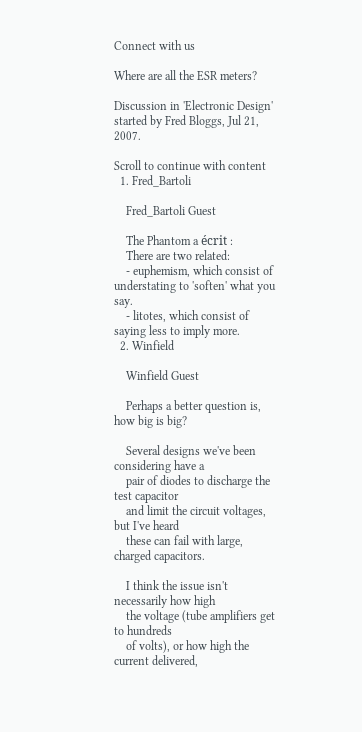Connect with us

Where are all the ESR meters?

Discussion in 'Electronic Design' started by Fred Bloggs, Jul 21, 2007.

Scroll to continue with content
  1. Fred_Bartoli

    Fred_Bartoli Guest

    The Phantom a écrit :
    There are two related:
    - euphemism, which consist of understating to 'soften' what you say.
    - litotes, which consist of saying less to imply more.
  2. Winfield

    Winfield Guest

    Perhaps a better question is, how big is big?

    Several designs we've been considering have a
    pair of diodes to discharge the test capacitor
    and limit the circuit voltages, but I've heard
    these can fail with large, charged capacitors.

    I think the issue isn't necessarily how high
    the voltage (tube amplifiers get to hundreds
    of volts), or how high the current delivered,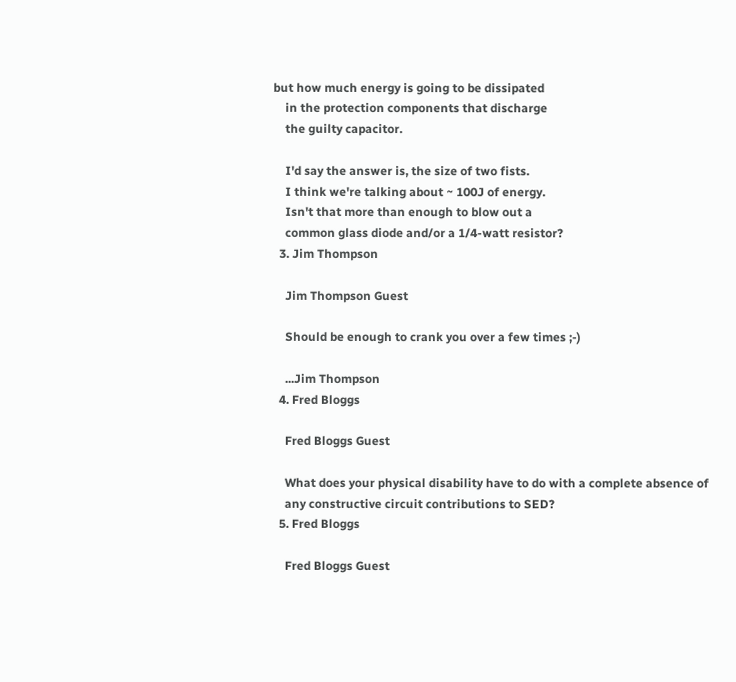but how much energy is going to be dissipated
    in the protection components that discharge
    the guilty capacitor.

    I'd say the answer is, the size of two fists.
    I think we're talking about ~ 100J of energy.
    Isn't that more than enough to blow out a
    common glass diode and/or a 1/4-watt resistor?
  3. Jim Thompson

    Jim Thompson Guest

    Should be enough to crank you over a few times ;-)

    ...Jim Thompson
  4. Fred Bloggs

    Fred Bloggs Guest

    What does your physical disability have to do with a complete absence of
    any constructive circuit contributions to SED?
  5. Fred Bloggs

    Fred Bloggs Guest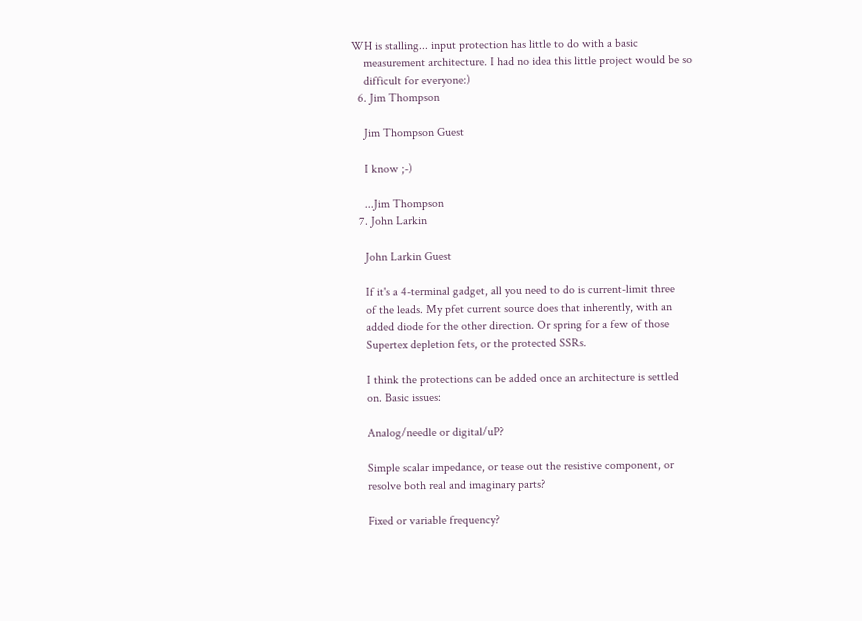WH is stalling... input protection has little to do with a basic
    measurement architecture. I had no idea this little project would be so
    difficult for everyone:)
  6. Jim Thompson

    Jim Thompson Guest

    I know ;-)

    ...Jim Thompson
  7. John Larkin

    John Larkin Guest

    If it's a 4-terminal gadget, all you need to do is current-limit three
    of the leads. My pfet current source does that inherently, with an
    added diode for the other direction. Or spring for a few of those
    Supertex depletion fets, or the protected SSRs.

    I think the protections can be added once an architecture is settled
    on. Basic issues:

    Analog/needle or digital/uP?

    Simple scalar impedance, or tease out the resistive component, or
    resolve both real and imaginary parts?

    Fixed or variable frequency?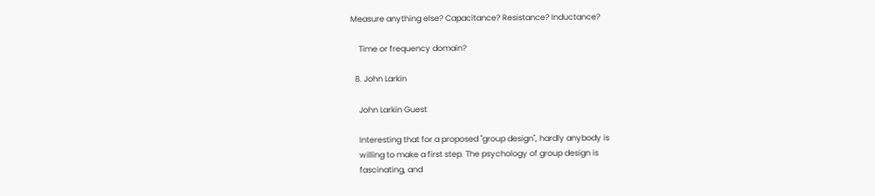Measure anything else? Capacitance? Resistance? Inductance?

    Time or frequency domain?

  8. John Larkin

    John Larkin Guest

    Interesting that for a proposed "group design", hardly anybody is
    willing to make a first step. The psychology of group design is
    fascinating, and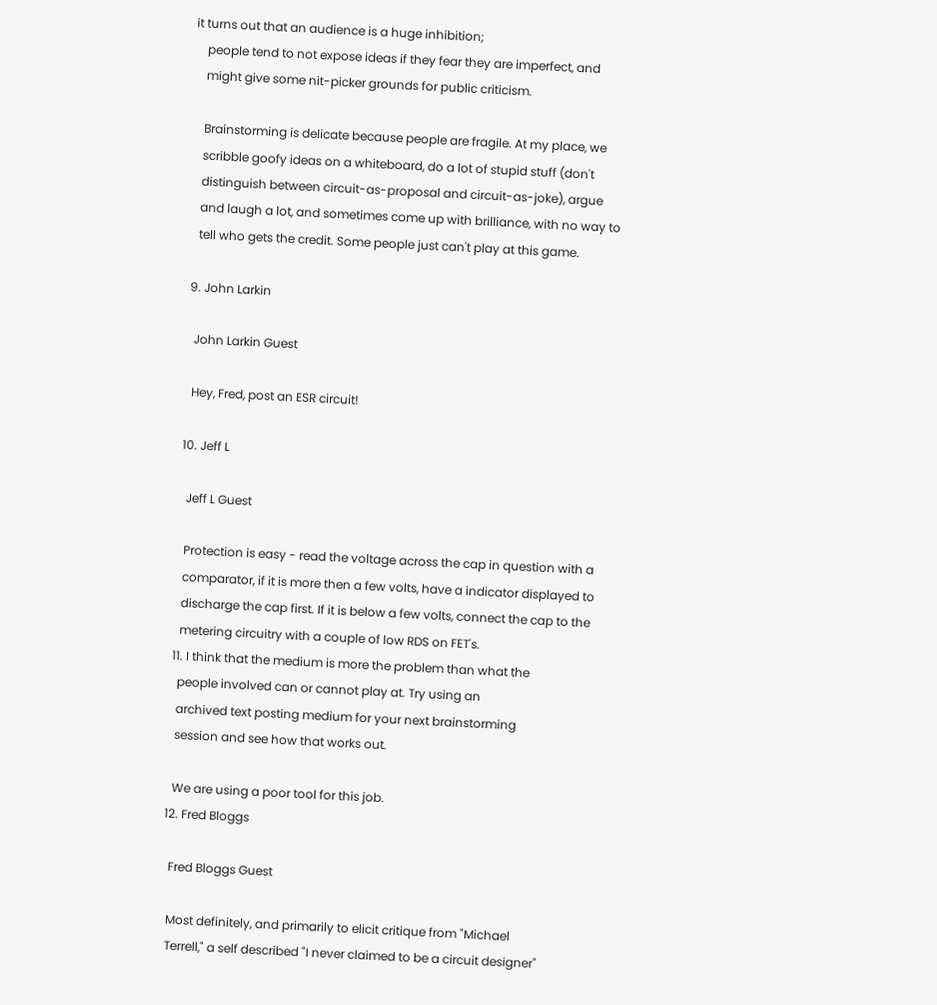it turns out that an audience is a huge inhibition;
    people tend to not expose ideas if they fear they are imperfect, and
    might give some nit-picker grounds for public criticism.

    Brainstorming is delicate because people are fragile. At my place, we
    scribble goofy ideas on a whiteboard, do a lot of stupid stuff (don't
    distinguish between circuit-as-proposal and circuit-as-joke), argue
    and laugh a lot, and sometimes come up with brilliance, with no way to
    tell who gets the credit. Some people just can't play at this game.

  9. John Larkin

    John Larkin Guest

    Hey, Fred, post an ESR circuit!

  10. Jeff L

    Jeff L Guest

    Protection is easy - read the voltage across the cap in question with a
    comparator, if it is more then a few volts, have a indicator displayed to
    discharge the cap first. If it is below a few volts, connect the cap to the
    metering circuitry with a couple of low RDS on FET's.
  11. I think that the medium is more the problem than what the
    people involved can or cannot play at. Try using an
    archived text posting medium for your next brainstorming
    session and see how that works out.

    We are using a poor tool for this job.
  12. Fred Bloggs

    Fred Bloggs Guest

    Most definitely, and primarily to elicit critique from "Michael
    Terrell," a self described "I never claimed to be a circuit designer"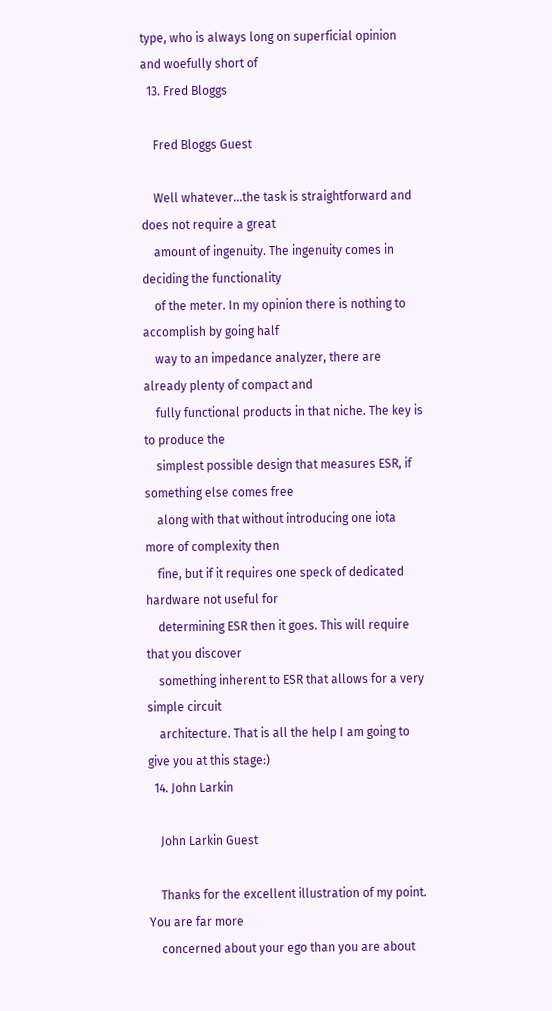type, who is always long on superficial opinion and woefully short of
  13. Fred Bloggs

    Fred Bloggs Guest

    Well whatever...the task is straightforward and does not require a great
    amount of ingenuity. The ingenuity comes in deciding the functionality
    of the meter. In my opinion there is nothing to accomplish by going half
    way to an impedance analyzer, there are already plenty of compact and
    fully functional products in that niche. The key is to produce the
    simplest possible design that measures ESR, if something else comes free
    along with that without introducing one iota more of complexity then
    fine, but if it requires one speck of dedicated hardware not useful for
    determining ESR then it goes. This will require that you discover
    something inherent to ESR that allows for a very simple circuit
    architecture. That is all the help I am going to give you at this stage:)
  14. John Larkin

    John Larkin Guest

    Thanks for the excellent illustration of my point. You are far more
    concerned about your ego than you are about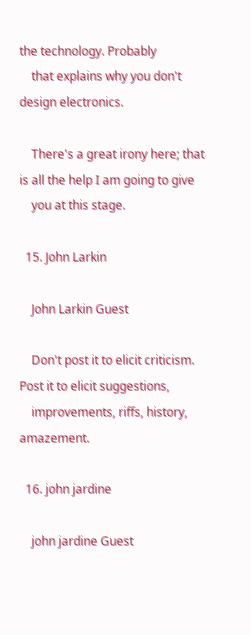the technology. Probably
    that explains why you don't design electronics.

    There's a great irony here; that is all the help I am going to give
    you at this stage.

  15. John Larkin

    John Larkin Guest

    Don't post it to elicit criticism. Post it to elicit suggestions,
    improvements, riffs, history, amazement.

  16. john jardine

    john jardine Guest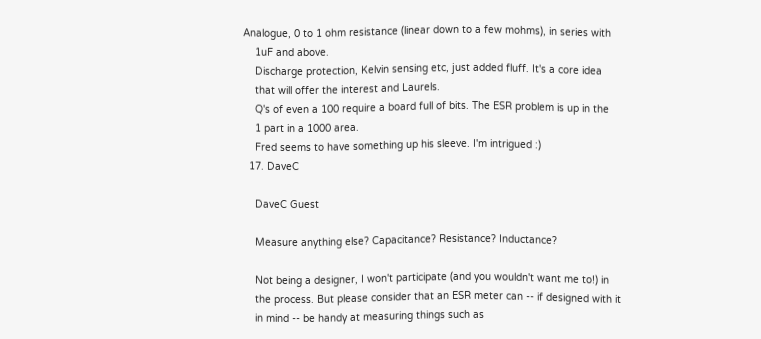Analogue, 0 to 1 ohm resistance (linear down to a few mohms), in series with
    1uF and above.
    Discharge protection, Kelvin sensing etc, just added fluff. It's a core idea
    that will offer the interest and Laurels.
    Q's of even a 100 require a board full of bits. The ESR problem is up in the
    1 part in a 1000 area.
    Fred seems to have something up his sleeve. I'm intrigued :)
  17. DaveC

    DaveC Guest

    Measure anything else? Capacitance? Resistance? Inductance?

    Not being a designer, I won't participate (and you wouldn't want me to!) in
    the process. But please consider that an ESR meter can -- if designed with it
    in mind -- be handy at measuring things such as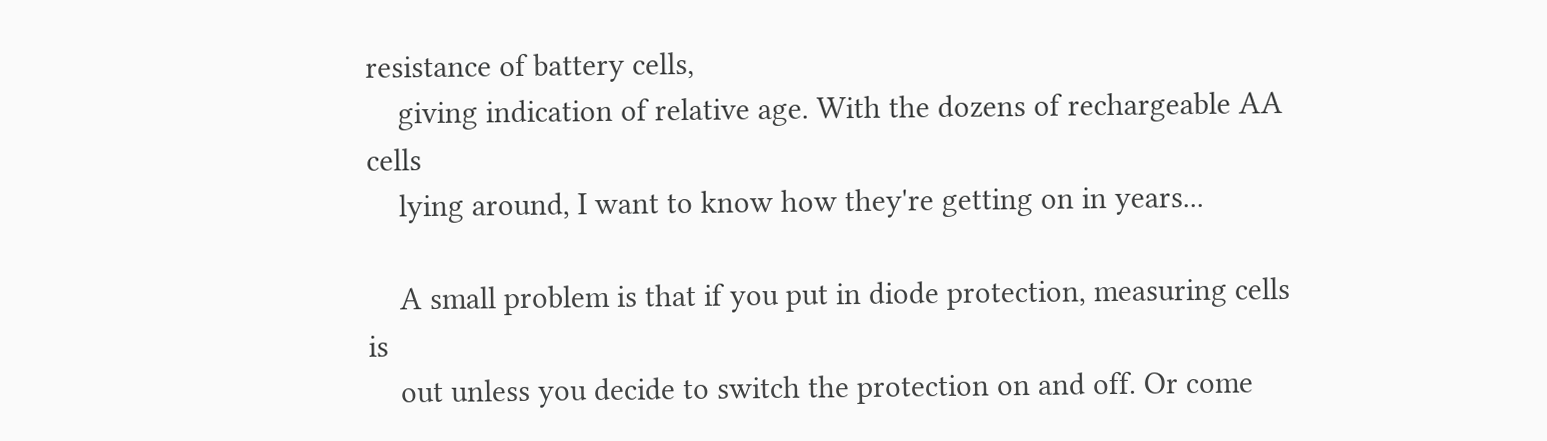resistance of battery cells,
    giving indication of relative age. With the dozens of rechargeable AA cells
    lying around, I want to know how they're getting on in years...

    A small problem is that if you put in diode protection, measuring cells is
    out unless you decide to switch the protection on and off. Or come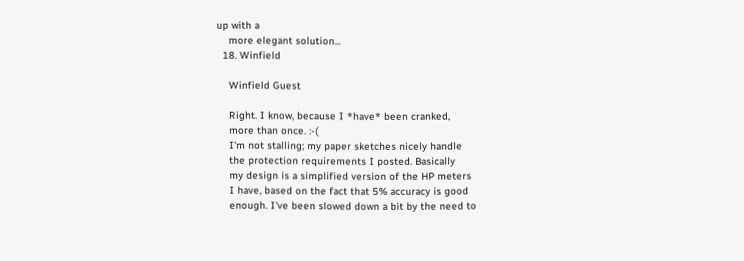up with a
    more elegant solution...
  18. Winfield

    Winfield Guest

    Right. I know, because I *have* been cranked,
    more than once. :-(
    I'm not stalling; my paper sketches nicely handle
    the protection requirements I posted. Basically
    my design is a simplified version of the HP meters
    I have, based on the fact that 5% accuracy is good
    enough. I've been slowed down a bit by the need to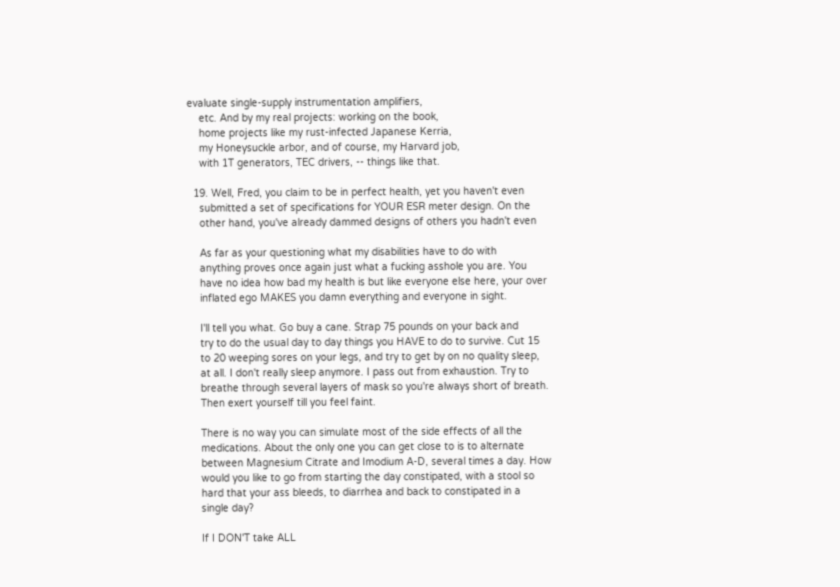evaluate single-supply instrumentation amplifiers,
    etc. And by my real projects: working on the book,
    home projects like my rust-infected Japanese Kerria,
    my Honeysuckle arbor, and of course, my Harvard job,
    with 1T generators, TEC drivers, -- things like that.

  19. Well, Fred, you claim to be in perfect health, yet you haven't even
    submitted a set of specifications for YOUR ESR meter design. On the
    other hand, you've already dammed designs of others you hadn't even

    As far as your questioning what my disabilities have to do with
    anything proves once again just what a fucking asshole you are. You
    have no idea how bad my health is but like everyone else here, your over
    inflated ego MAKES you damn everything and everyone in sight.

    I'll tell you what. Go buy a cane. Strap 75 pounds on your back and
    try to do the usual day to day things you HAVE to do to survive. Cut 15
    to 20 weeping sores on your legs, and try to get by on no quality sleep,
    at all. I don't really sleep anymore. I pass out from exhaustion. Try to
    breathe through several layers of mask so you're always short of breath.
    Then exert yourself till you feel faint.

    There is no way you can simulate most of the side effects of all the
    medications. About the only one you can get close to is to alternate
    between Magnesium Citrate and Imodium A-D, several times a day. How
    would you like to go from starting the day constipated, with a stool so
    hard that your ass bleeds, to diarrhea and back to constipated in a
    single day?

    If I DON'T take ALL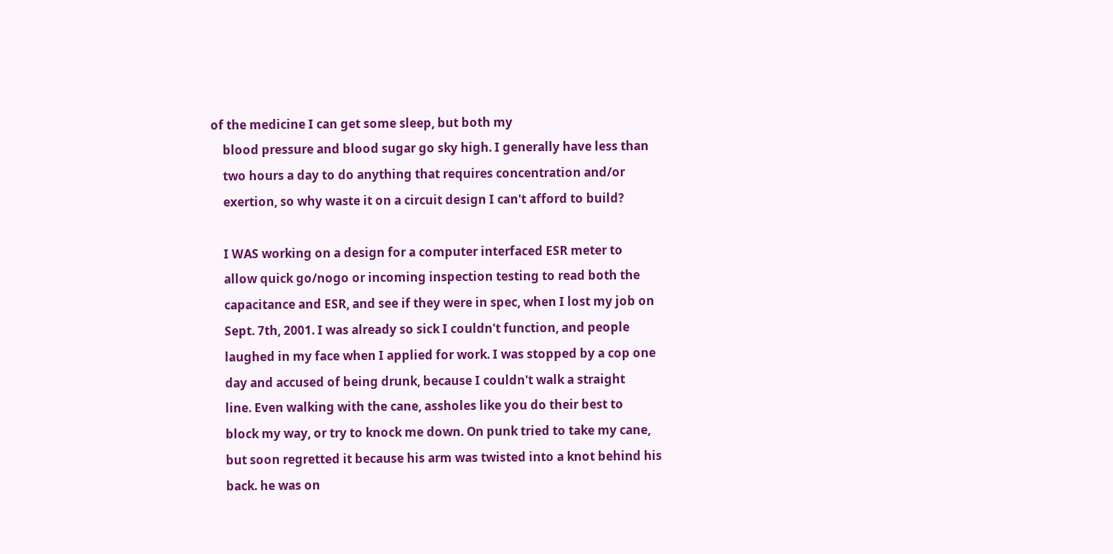of the medicine I can get some sleep, but both my
    blood pressure and blood sugar go sky high. I generally have less than
    two hours a day to do anything that requires concentration and/or
    exertion, so why waste it on a circuit design I can't afford to build?

    I WAS working on a design for a computer interfaced ESR meter to
    allow quick go/nogo or incoming inspection testing to read both the
    capacitance and ESR, and see if they were in spec, when I lost my job on
    Sept. 7th, 2001. I was already so sick I couldn't function, and people
    laughed in my face when I applied for work. I was stopped by a cop one
    day and accused of being drunk, because I couldn't walk a straight
    line. Even walking with the cane, assholes like you do their best to
    block my way, or try to knock me down. On punk tried to take my cane,
    but soon regretted it because his arm was twisted into a knot behind his
    back. he was on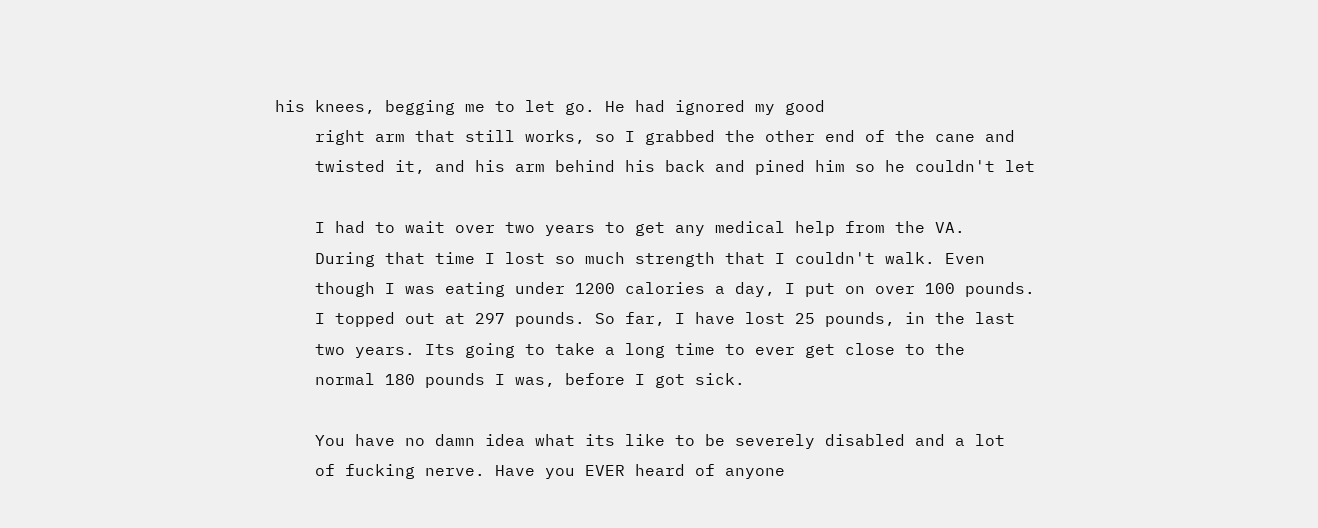his knees, begging me to let go. He had ignored my good
    right arm that still works, so I grabbed the other end of the cane and
    twisted it, and his arm behind his back and pined him so he couldn't let

    I had to wait over two years to get any medical help from the VA.
    During that time I lost so much strength that I couldn't walk. Even
    though I was eating under 1200 calories a day, I put on over 100 pounds.
    I topped out at 297 pounds. So far, I have lost 25 pounds, in the last
    two years. Its going to take a long time to ever get close to the
    normal 180 pounds I was, before I got sick.

    You have no damn idea what its like to be severely disabled and a lot
    of fucking nerve. Have you EVER heard of anyone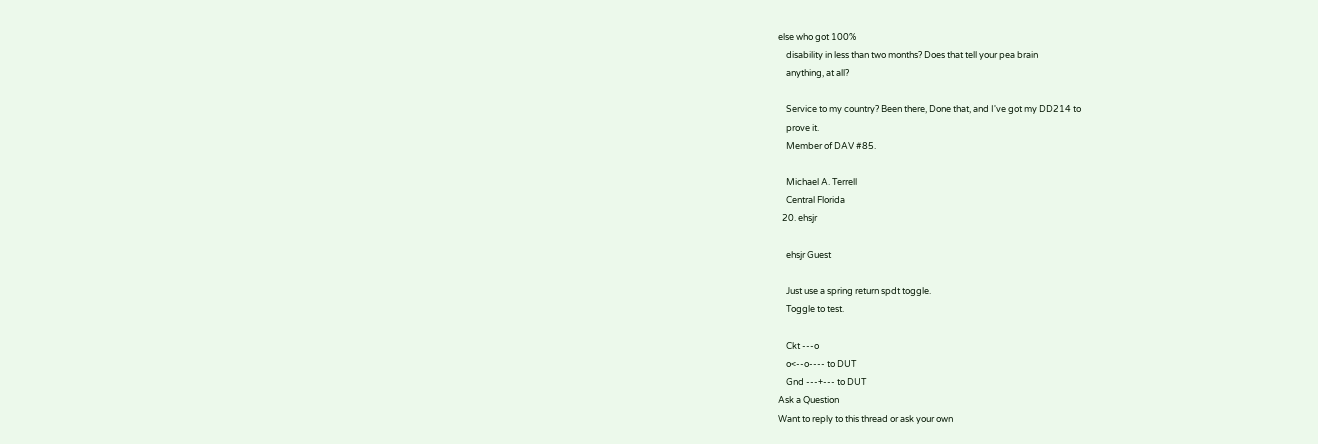else who got 100%
    disability in less than two months? Does that tell your pea brain
    anything, at all?

    Service to my country? Been there, Done that, and I've got my DD214 to
    prove it.
    Member of DAV #85.

    Michael A. Terrell
    Central Florida
  20. ehsjr

    ehsjr Guest

    Just use a spring return spdt toggle.
    Toggle to test.

    Ckt ---o
    o<--o---- to DUT
    Gnd ---+--- to DUT
Ask a Question
Want to reply to this thread or ask your own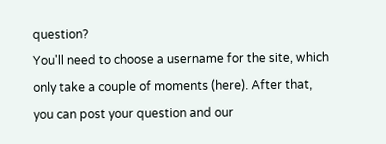question?
You'll need to choose a username for the site, which only take a couple of moments (here). After that, you can post your question and our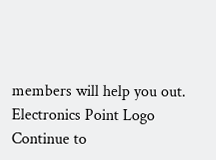members will help you out.
Electronics Point Logo
Continue to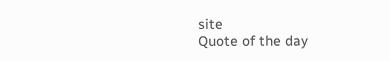site
Quote of the day